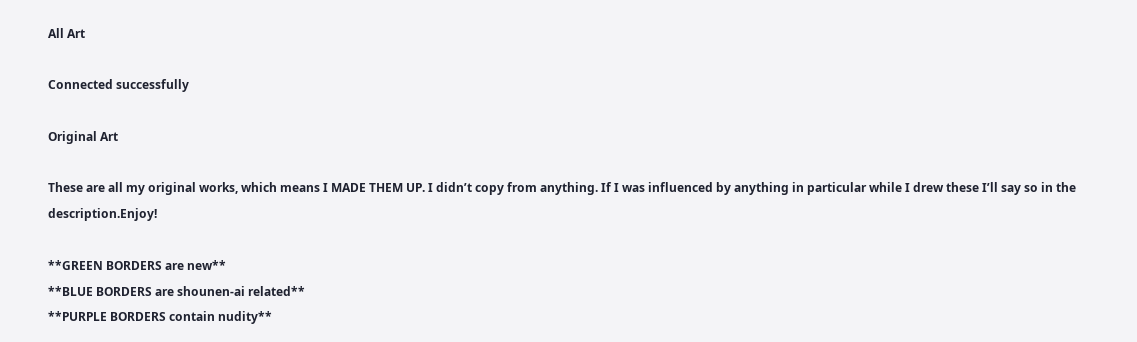All Art

Connected successfully

Original Art

These are all my original works, which means I MADE THEM UP. I didn’t copy from anything. If I was influenced by anything in particular while I drew these I’ll say so in the description.Enjoy!

**GREEN BORDERS are new**
**BLUE BORDERS are shounen-ai related**
**PURPLE BORDERS contain nudity**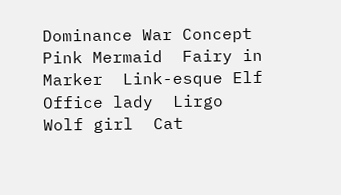Dominance War Concept  Pink Mermaid  Fairy in Marker  Link-esque Elf  Office lady  Lirgo  Wolf girl  Cat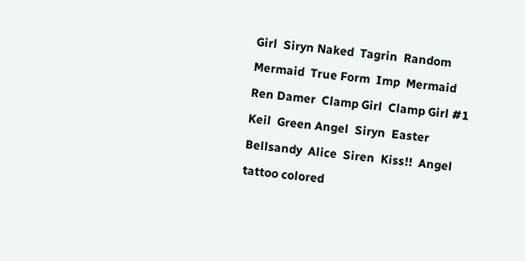Girl  Siryn Naked  Tagrin  Random Mermaid  True Form  Imp  Mermaid  Ren Damer  Clamp Girl  Clamp Girl #1  Keil  Green Angel  Siryn  Easter Bellsandy  Alice  Siren  Kiss!!  Angel tattoo colored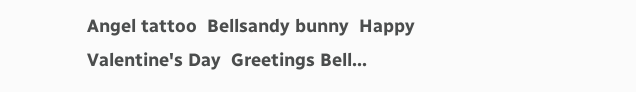Angel tattoo  Bellsandy bunny  Happy Valentine's Day  Greetings Bell...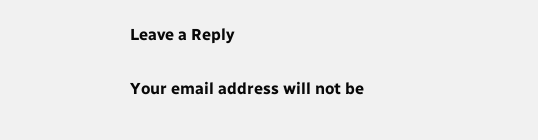Leave a Reply

Your email address will not be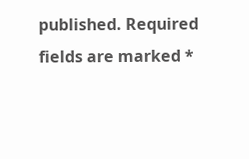published. Required fields are marked *